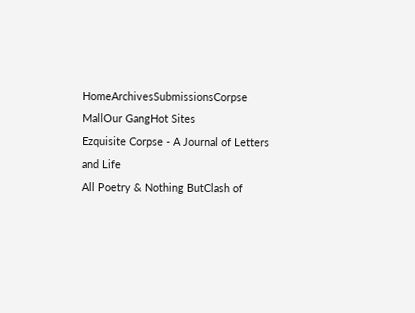HomeArchivesSubmissionsCorpse MallOur GangHot Sites
Ezquisite Corpse - A Journal of Letters and Life
All Poetry & Nothing ButClash of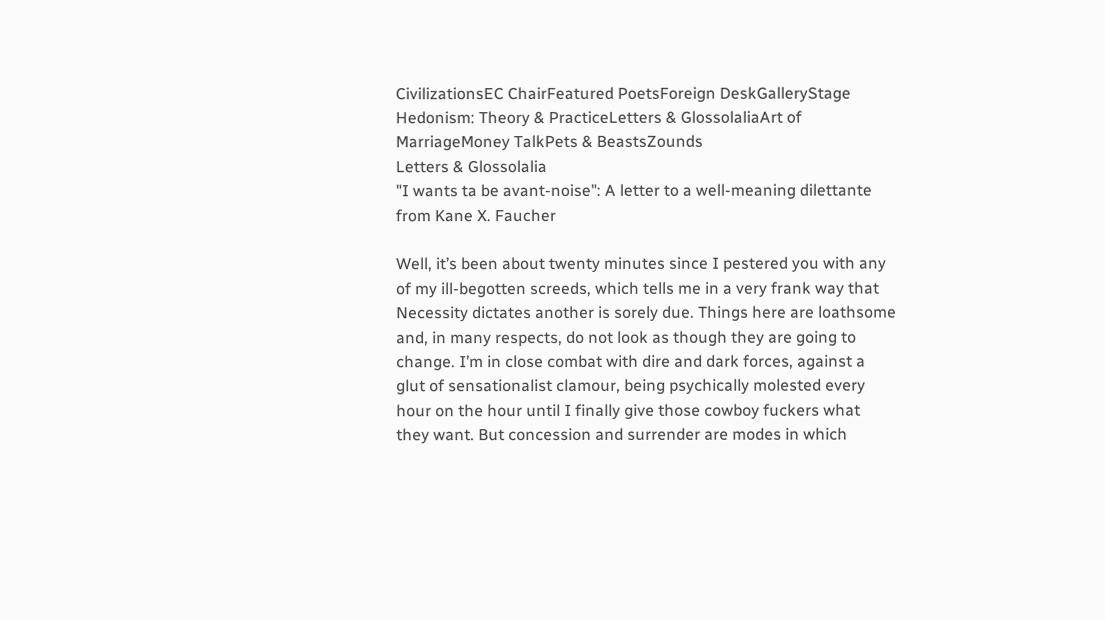CivilizationsEC ChairFeatured PoetsForeign DeskGalleryStage
Hedonism: Theory & PracticeLetters & GlossolaliaArt of MarriageMoney TalkPets & BeastsZounds
Letters & Glossolalia
"I wants ta be avant-noise": A letter to a well-meaning dilettante
from Kane X. Faucher

Well, it’s been about twenty minutes since I pestered you with any of my ill-begotten screeds, which tells me in a very frank way that Necessity dictates another is sorely due. Things here are loathsome and, in many respects, do not look as though they are going to change. I’m in close combat with dire and dark forces, against a glut of sensationalist clamour, being psychically molested every hour on the hour until I finally give those cowboy fuckers what they want. But concession and surrender are modes in which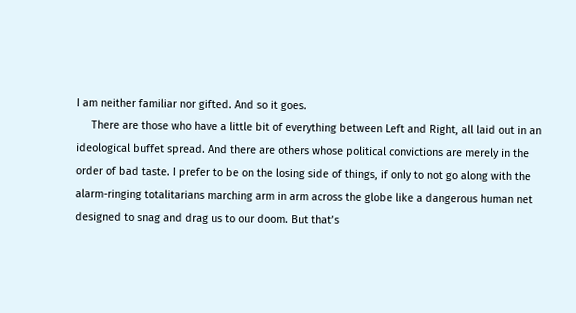I am neither familiar nor gifted. And so it goes.
     There are those who have a little bit of everything between Left and Right, all laid out in an ideological buffet spread. And there are others whose political convictions are merely in the order of bad taste. I prefer to be on the losing side of things, if only to not go along with the alarm-ringing totalitarians marching arm in arm across the globe like a dangerous human net designed to snag and drag us to our doom. But that’s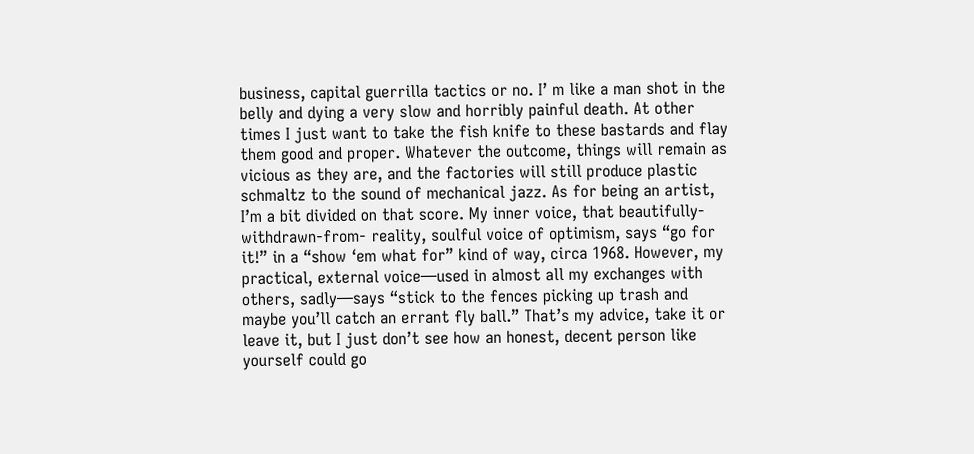business, capital guerrilla tactics or no. I’ m like a man shot in the belly and dying a very slow and horribly painful death. At other times I just want to take the fish knife to these bastards and flay them good and proper. Whatever the outcome, things will remain as vicious as they are, and the factories will still produce plastic schmaltz to the sound of mechanical jazz. As for being an artist, I’m a bit divided on that score. My inner voice, that beautifully-withdrawn-from- reality, soulful voice of optimism, says “go for it!” in a “show ‘em what for” kind of way, circa 1968. However, my practical, external voice—used in almost all my exchanges with others, sadly—says “stick to the fences picking up trash and maybe you’ll catch an errant fly ball.” That’s my advice, take it or leave it, but I just don’t see how an honest, decent person like yourself could go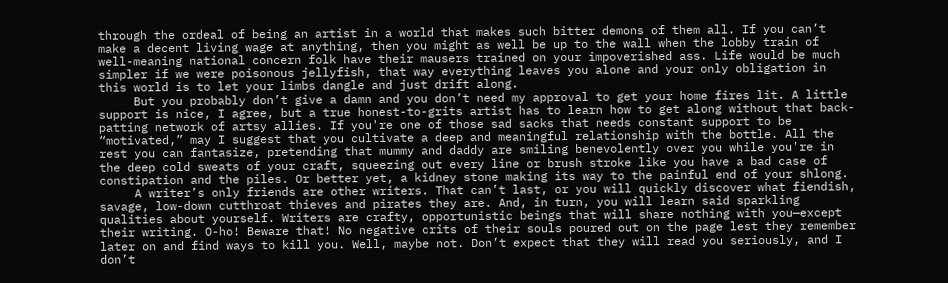through the ordeal of being an artist in a world that makes such bitter demons of them all. If you can’t make a decent living wage at anything, then you might as well be up to the wall when the lobby train of well-meaning national concern folk have their mausers trained on your impoverished ass. Life would be much simpler if we were poisonous jellyfish, that way everything leaves you alone and your only obligation in this world is to let your limbs dangle and just drift along.
     But you probably don’t give a damn and you don’t need my approval to get your home fires lit. A little support is nice, I agree, but a true honest-to-grits artist has to learn how to get along without that back-patting network of artsy allies. If you're one of those sad sacks that needs constant support to be “motivated,” may I suggest that you cultivate a deep and meaningful relationship with the bottle. All the rest you can fantasize, pretending that mummy and daddy are smiling benevolently over you while you're in the deep cold sweats of your craft, squeezing out every line or brush stroke like you have a bad case of constipation and the piles. Or better yet, a kidney stone making its way to the painful end of your shlong.
     A writer’s only friends are other writers. That can’t last, or you will quickly discover what fiendish, savage, low-down cutthroat thieves and pirates they are. And, in turn, you will learn said sparkling qualities about yourself. Writers are crafty, opportunistic beings that will share nothing with you—except their writing. O-ho! Beware that! No negative crits of their souls poured out on the page lest they remember later on and find ways to kill you. Well, maybe not. Don’t expect that they will read you seriously, and I don’t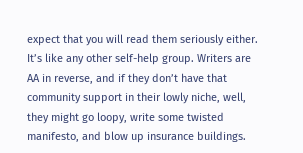expect that you will read them seriously either. It’s like any other self-help group. Writers are AA in reverse, and if they don’t have that community support in their lowly niche, well, they might go loopy, write some twisted manifesto, and blow up insurance buildings.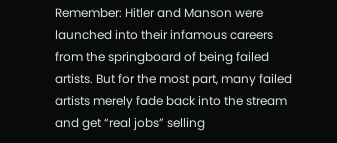Remember: Hitler and Manson were launched into their infamous careers from the springboard of being failed artists. But for the most part, many failed artists merely fade back into the stream and get “real jobs” selling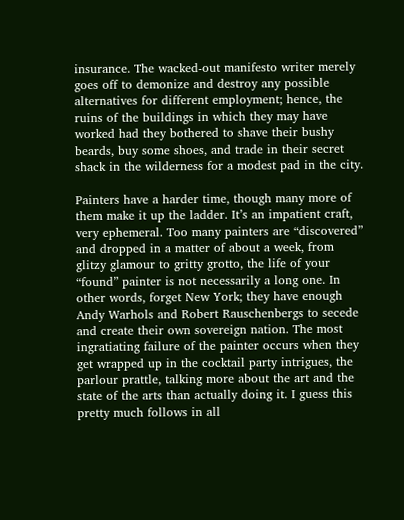insurance. The wacked-out manifesto writer merely goes off to demonize and destroy any possible alternatives for different employment; hence, the ruins of the buildings in which they may have worked had they bothered to shave their bushy beards, buy some shoes, and trade in their secret shack in the wilderness for a modest pad in the city.

Painters have a harder time, though many more of them make it up the ladder. It’s an impatient craft, very ephemeral. Too many painters are “discovered” and dropped in a matter of about a week, from glitzy glamour to gritty grotto, the life of your “found” painter is not necessarily a long one. In other words, forget New York; they have enough Andy Warhols and Robert Rauschenbergs to secede and create their own sovereign nation. The most ingratiating failure of the painter occurs when they get wrapped up in the cocktail party intrigues, the parlour prattle, talking more about the art and the state of the arts than actually doing it. I guess this pretty much follows in all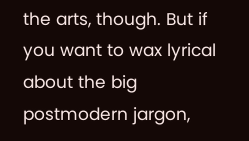the arts, though. But if you want to wax lyrical about the big postmodern jargon,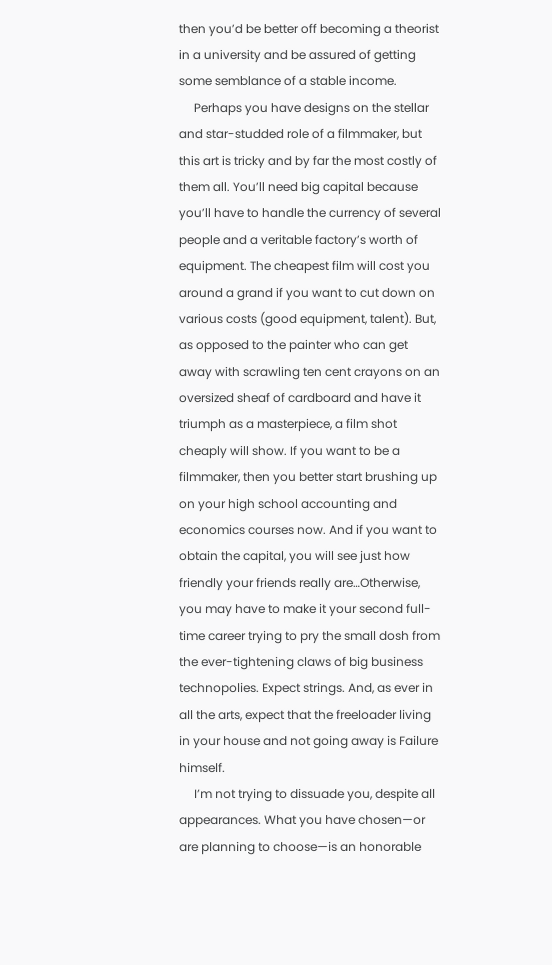then you’d be better off becoming a theorist in a university and be assured of getting some semblance of a stable income.
     Perhaps you have designs on the stellar and star-studded role of a filmmaker, but this art is tricky and by far the most costly of them all. You’ll need big capital because you’ll have to handle the currency of several people and a veritable factory’s worth of equipment. The cheapest film will cost you around a grand if you want to cut down on various costs (good equipment, talent). But, as opposed to the painter who can get away with scrawling ten cent crayons on an oversized sheaf of cardboard and have it triumph as a masterpiece, a film shot cheaply will show. If you want to be a filmmaker, then you better start brushing up on your high school accounting and economics courses now. And if you want to obtain the capital, you will see just how friendly your friends really are…Otherwise, you may have to make it your second full-time career trying to pry the small dosh from the ever-tightening claws of big business technopolies. Expect strings. And, as ever in all the arts, expect that the freeloader living in your house and not going away is Failure himself.
     I’m not trying to dissuade you, despite all appearances. What you have chosen—or are planning to choose—is an honorable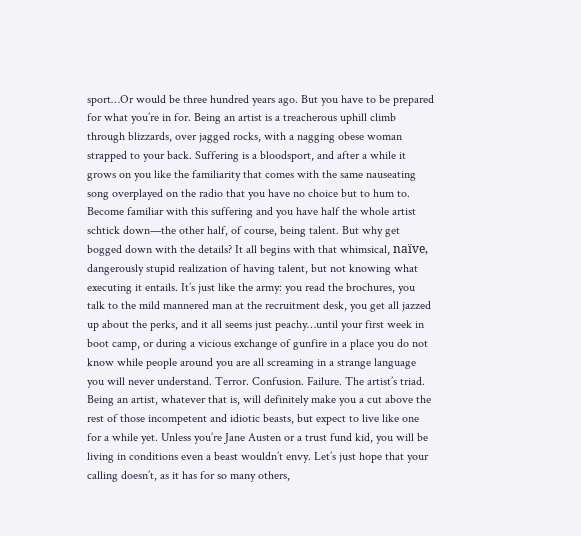sport…Or would be three hundred years ago. But you have to be prepared for what you’re in for. Being an artist is a treacherous uphill climb through blizzards, over jagged rocks, with a nagging obese woman strapped to your back. Suffering is a bloodsport, and after a while it grows on you like the familiarity that comes with the same nauseating song overplayed on the radio that you have no choice but to hum to. Become familiar with this suffering and you have half the whole artist schtick down—the other half, of course, being talent. But why get bogged down with the details? It all begins with that whimsical, naïve, dangerously stupid realization of having talent, but not knowing what executing it entails. It’s just like the army: you read the brochures, you talk to the mild mannered man at the recruitment desk, you get all jazzed up about the perks, and it all seems just peachy…until your first week in boot camp, or during a vicious exchange of gunfire in a place you do not know while people around you are all screaming in a strange language you will never understand. Terror. Confusion. Failure. The artist’s triad.
Being an artist, whatever that is, will definitely make you a cut above the rest of those incompetent and idiotic beasts, but expect to live like one for a while yet. Unless you’re Jane Austen or a trust fund kid, you will be living in conditions even a beast wouldn’t envy. Let’s just hope that your calling doesn’t, as it has for so many others,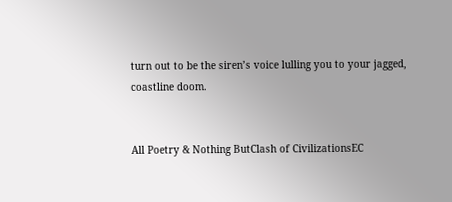turn out to be the siren’s voice lulling you to your jagged, coastline doom.


All Poetry & Nothing ButClash of CivilizationsEC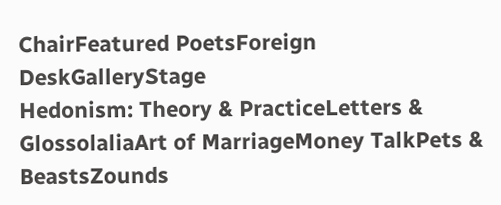ChairFeatured PoetsForeign DeskGalleryStage
Hedonism: Theory & PracticeLetters & GlossolaliaArt of MarriageMoney TalkPets & BeastsZounds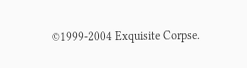©1999-2004 Exquisite Corpse.